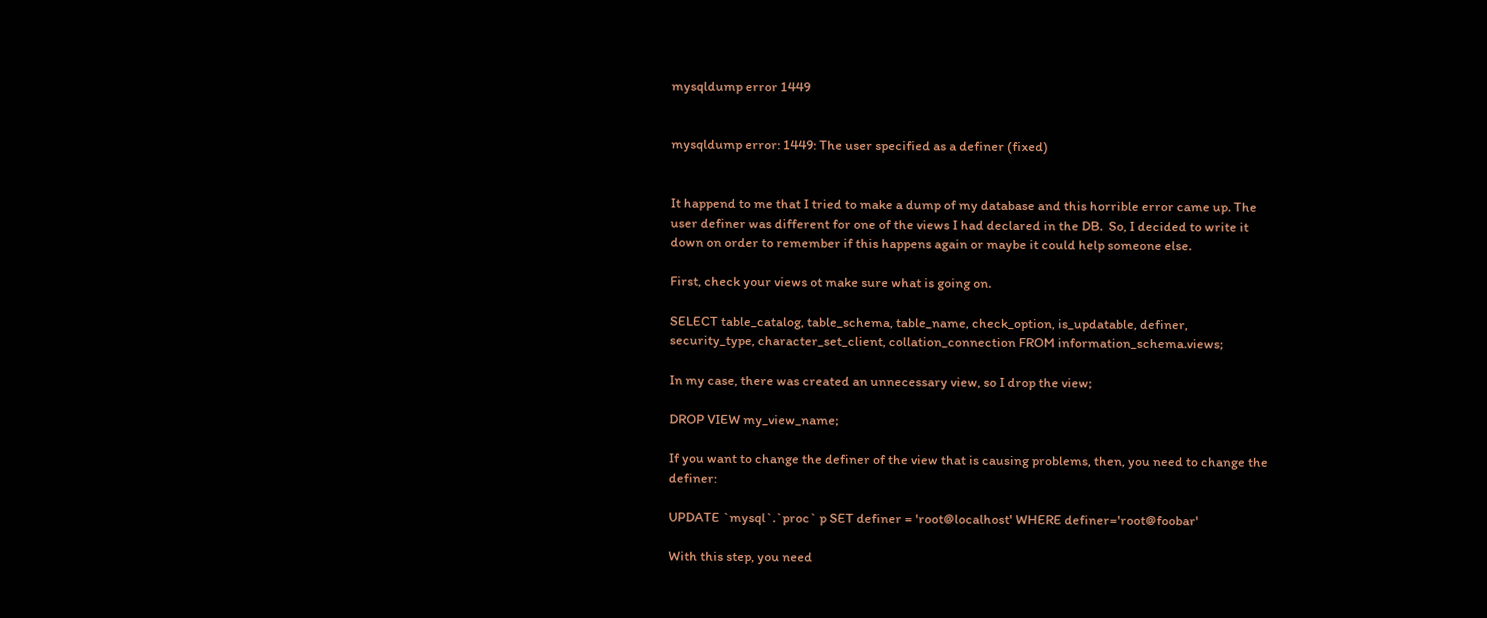mysqldump error 1449


mysqldump error: 1449: The user specified as a definer (fixed)


It happend to me that I tried to make a dump of my database and this horrible error came up. The user definer was different for one of the views I had declared in the DB.  So, I decided to write it down on order to remember if this happens again or maybe it could help someone else.

First, check your views ot make sure what is going on.

SELECT table_catalog, table_schema, table_name, check_option, is_updatable, definer, security_type, character_set_client, collation_connection FROM information_schema.views;

In my case, there was created an unnecessary view, so I drop the view;

DROP VIEW my_view_name;

If you want to change the definer of the view that is causing problems, then, you need to change the definer:

UPDATE `mysql`.`proc` p SET definer = 'root@localhost' WHERE definer='root@foobar'

With this step, you need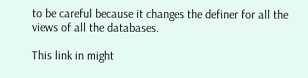to be careful because it changes the definer for all the views of all the databases.

This link in might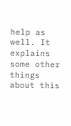help as well. It explains some other things about this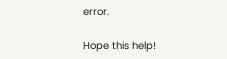error.

Hope this help!